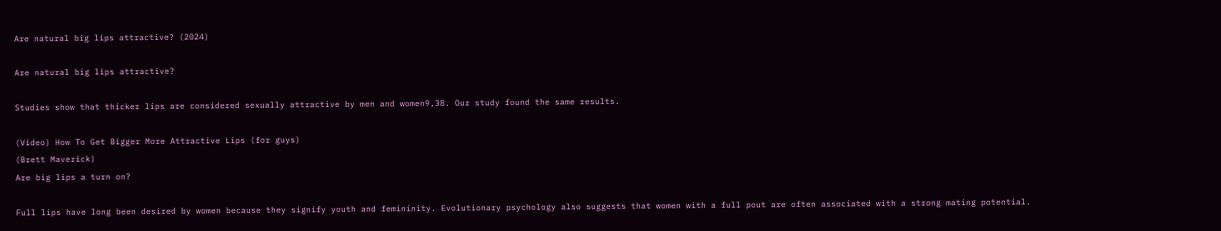Are natural big lips attractive? (2024)

Are natural big lips attractive?

Studies show that thicker lips are considered sexually attractive by men and women9,38. Our study found the same results.

(Video) How To Get Bigger More Attractive Lips (for guys)
(Brett Maverick)
Are big lips a turn on?

Full lips have long been desired by women because they signify youth and femininity. Evolutionary psychology also suggests that women with a full pout are often associated with a strong mating potential.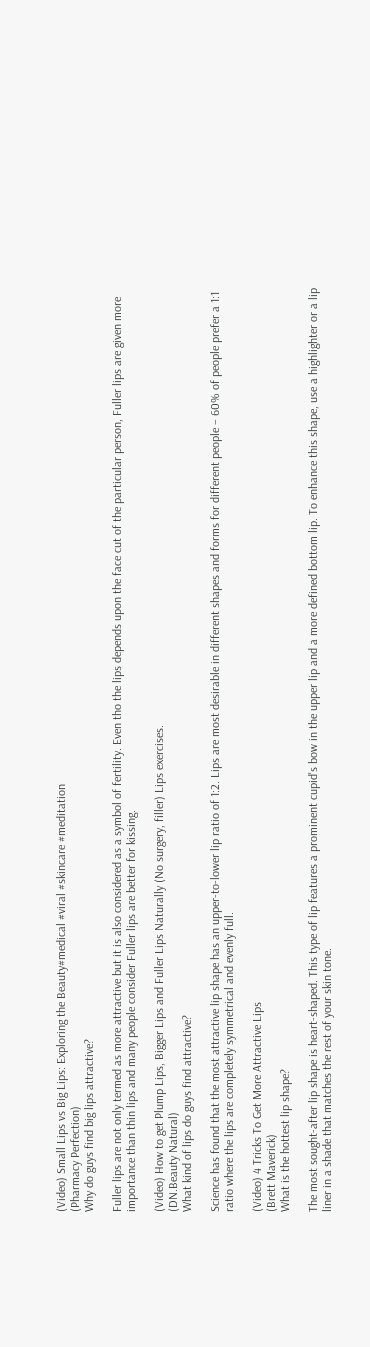(Video) Small Lips vs Big Lips: Exploring the Beauty#medical #viral #skincare #meditation
(Pharmacy Perfection)
Why do guys find big lips attractive?

Fuller lips are not only termed as more attractive but it is also considered as a symbol of fertility. Even tho the lips depends upon the face cut of the particular person, Fuller lips are given more importance than thin lips and many people consider Fuller lips are better for kissing.

(Video) How to get Plump Lips, Bigger Lips and Fuller Lips Naturally (No surgery, filler) Lips exercises.
(DN.Beauty Natural)
What kind of lips do guys find attractive?

Science has found that the most attractive lip shape has an upper-to-lower lip ratio of 1:2. Lips are most desirable in different shapes and forms for different people – 60% of people prefer a 1:1 ratio where the lips are completely symmetrical and evenly full.

(Video) 4 Tricks To Get More Attractive Lips
(Brett Maverick)
What is the hottest lip shape?

The most sought-after lip shape is heart-shaped. This type of lip features a prominent cupid's bow in the upper lip and a more defined bottom lip. To enhance this shape, use a highlighter or a lip liner in a shade that matches the rest of your skin tone.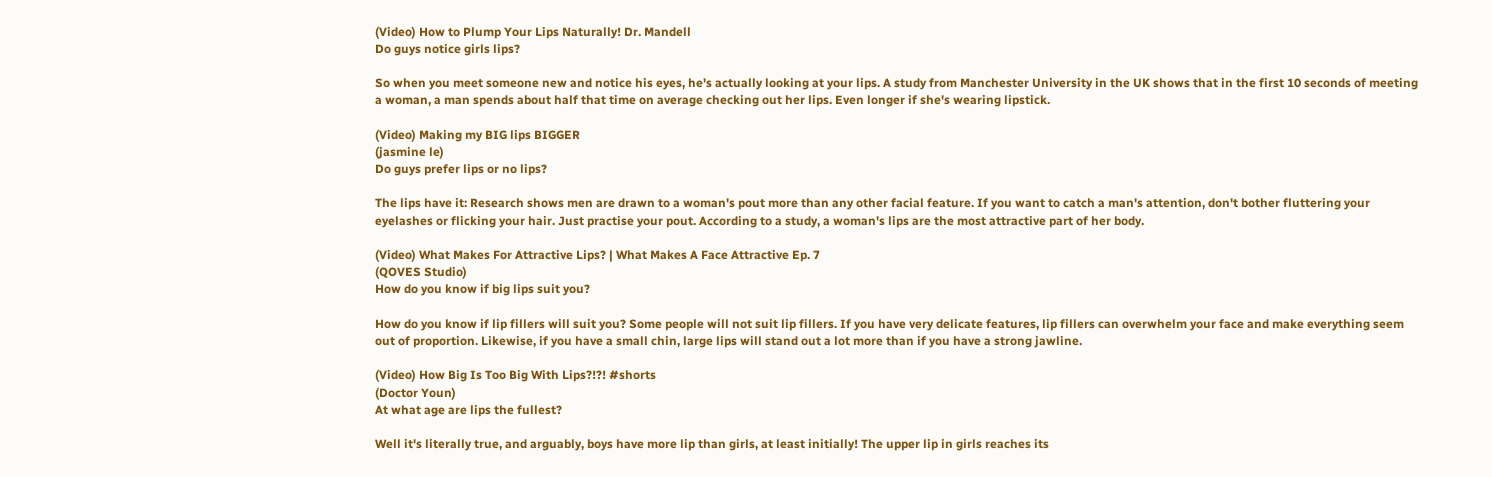(Video) How to Plump Your Lips Naturally! Dr. Mandell
Do guys notice girls lips?

So when you meet someone new and notice his eyes, he's actually looking at your lips. A study from Manchester University in the UK shows that in the first 10 seconds of meeting a woman, a man spends about half that time on average checking out her lips. Even longer if she's wearing lipstick.

(Video) Making my BIG lips BIGGER
(jasmine le)
Do guys prefer lips or no lips?

The lips have it: Research shows men are drawn to a woman's pout more than any other facial feature. If you want to catch a man's attention, don't bother fluttering your eyelashes or flicking your hair. Just practise your pout. According to a study, a woman's lips are the most attractive part of her body.

(Video) What Makes For Attractive Lips? | What Makes A Face Attractive Ep. 7
(QOVES Studio)
How do you know if big lips suit you?

How do you know if lip fillers will suit you? Some people will not suit lip fillers. If you have very delicate features, lip fillers can overwhelm your face and make everything seem out of proportion. Likewise, if you have a small chin, large lips will stand out a lot more than if you have a strong jawline.

(Video) How Big Is Too Big With Lips?!?! #shorts
(Doctor Youn)
At what age are lips the fullest?

Well it's literally true, and arguably, boys have more lip than girls, at least initially! The upper lip in girls reaches its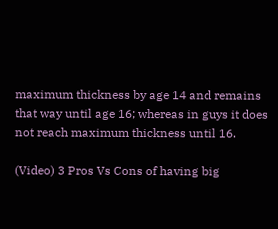maximum thickness by age 14 and remains that way until age 16; whereas in guys it does not reach maximum thickness until 16.

(Video) 3 Pros Vs Cons of having big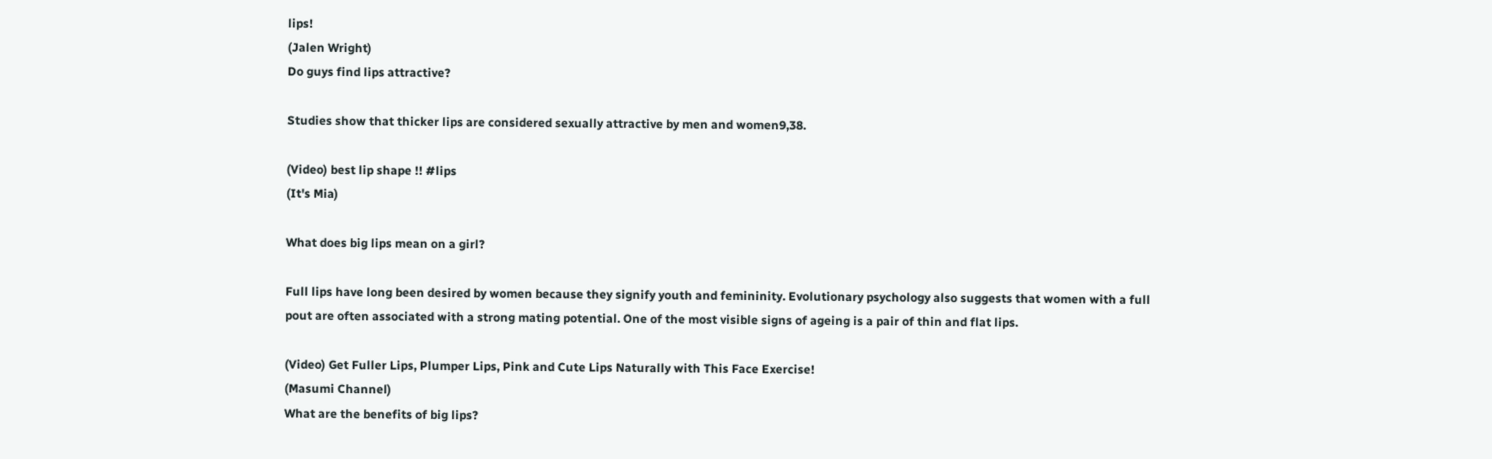lips!
(Jalen Wright)
Do guys find lips attractive?

Studies show that thicker lips are considered sexually attractive by men and women9,38.

(Video) best lip shape !! #lips
(It's Mia)

What does big lips mean on a girl?

Full lips have long been desired by women because they signify youth and femininity. Evolutionary psychology also suggests that women with a full pout are often associated with a strong mating potential. One of the most visible signs of ageing is a pair of thin and flat lips.

(Video) Get Fuller Lips, Plumper Lips, Pink and Cute Lips Naturally with This Face Exercise!
(Masumi Channel)
What are the benefits of big lips?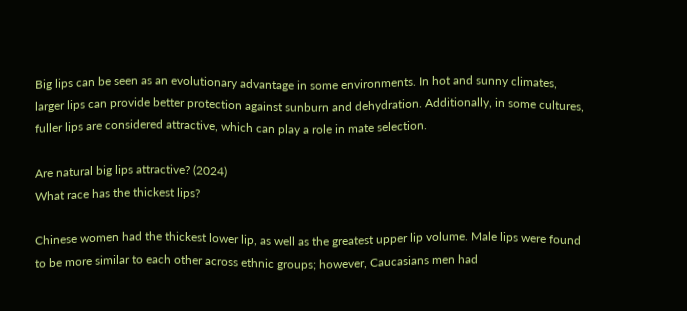Big lips can be seen as an evolutionary advantage in some environments. In hot and sunny climates, larger lips can provide better protection against sunburn and dehydration. Additionally, in some cultures, fuller lips are considered attractive, which can play a role in mate selection.

Are natural big lips attractive? (2024)
What race has the thickest lips?

Chinese women had the thickest lower lip, as well as the greatest upper lip volume. Male lips were found to be more similar to each other across ethnic groups; however, Caucasians men had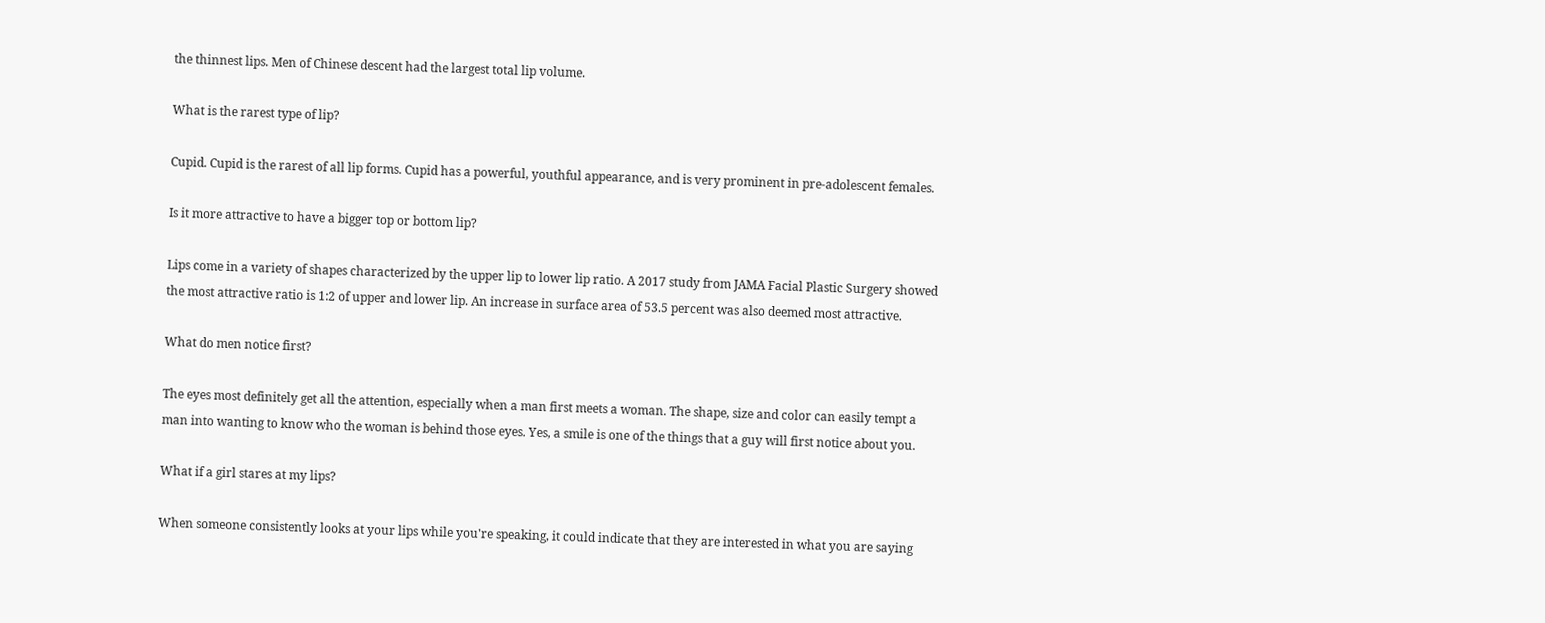the thinnest lips. Men of Chinese descent had the largest total lip volume.

What is the rarest type of lip?

Cupid. Cupid is the rarest of all lip forms. Cupid has a powerful, youthful appearance, and is very prominent in pre-adolescent females.

Is it more attractive to have a bigger top or bottom lip?

Lips come in a variety of shapes characterized by the upper lip to lower lip ratio. A 2017 study from JAMA Facial Plastic Surgery showed the most attractive ratio is 1:2 of upper and lower lip. An increase in surface area of 53.5 percent was also deemed most attractive.

What do men notice first?

The eyes most definitely get all the attention, especially when a man first meets a woman. The shape, size and color can easily tempt a man into wanting to know who the woman is behind those eyes. Yes, a smile is one of the things that a guy will first notice about you.

What if a girl stares at my lips?

When someone consistently looks at your lips while you're speaking, it could indicate that they are interested in what you are saying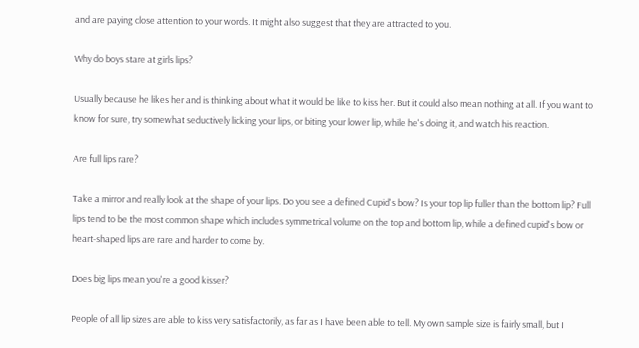and are paying close attention to your words. It might also suggest that they are attracted to you.

Why do boys stare at girls lips?

Usually because he likes her and is thinking about what it would be like to kiss her. But it could also mean nothing at all. If you want to know for sure, try somewhat seductively licking your lips, or biting your lower lip, while he's doing it, and watch his reaction.

Are full lips rare?

Take a mirror and really look at the shape of your lips. Do you see a defined Cupid's bow? Is your top lip fuller than the bottom lip? Full lips tend to be the most common shape which includes symmetrical volume on the top and bottom lip, while a defined cupid's bow or heart-shaped lips are rare and harder to come by.

Does big lips mean you're a good kisser?

People of all lip sizes are able to kiss very satisfactorily, as far as I have been able to tell. My own sample size is fairly small, but I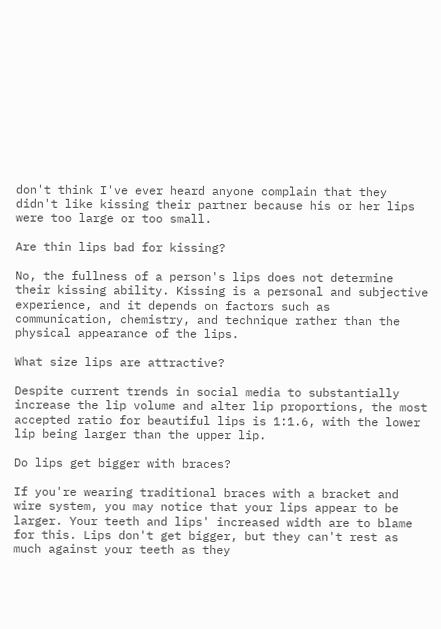don't think I've ever heard anyone complain that they didn't like kissing their partner because his or her lips were too large or too small.

Are thin lips bad for kissing?

No, the fullness of a person's lips does not determine their kissing ability. Kissing is a personal and subjective experience, and it depends on factors such as communication, chemistry, and technique rather than the physical appearance of the lips.

What size lips are attractive?

Despite current trends in social media to substantially increase the lip volume and alter lip proportions, the most accepted ratio for beautiful lips is 1:1.6, with the lower lip being larger than the upper lip.

Do lips get bigger with braces?

If you're wearing traditional braces with a bracket and wire system, you may notice that your lips appear to be larger. Your teeth and lips' increased width are to blame for this. Lips don't get bigger, but they can't rest as much against your teeth as they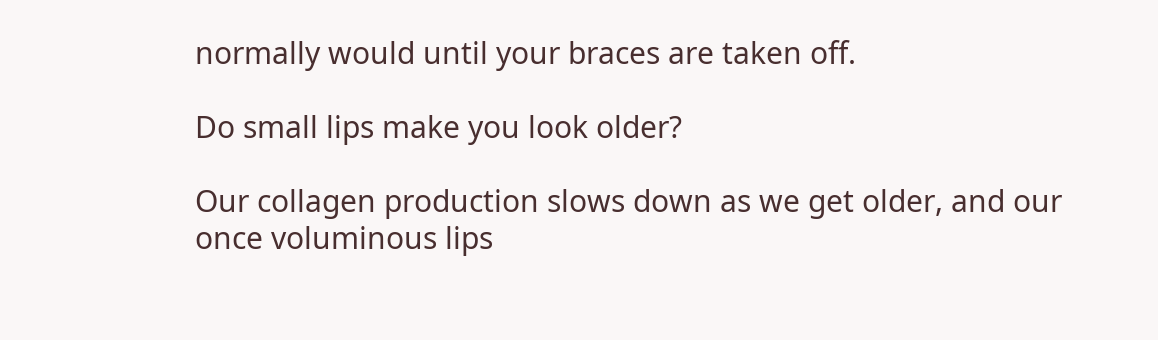normally would until your braces are taken off.

Do small lips make you look older?

Our collagen production slows down as we get older, and our once voluminous lips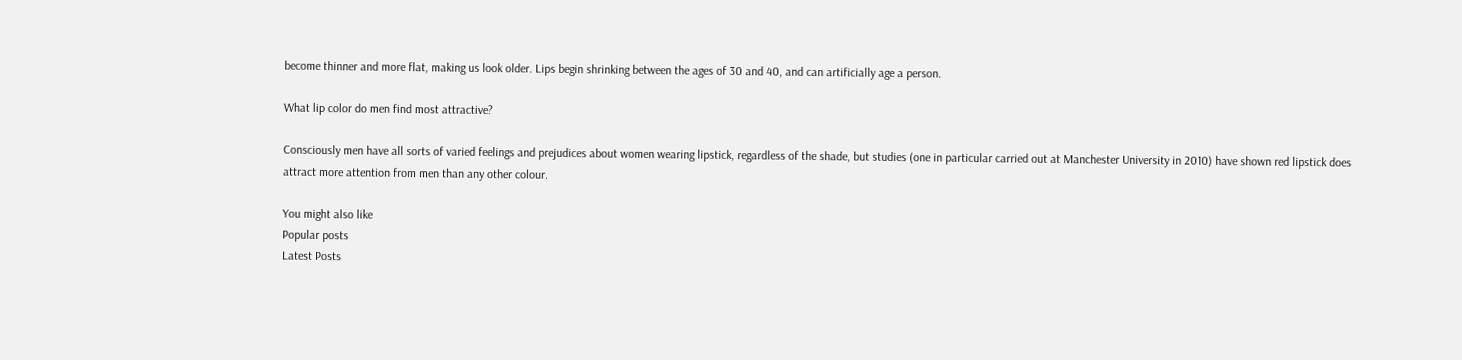become thinner and more flat, making us look older. Lips begin shrinking between the ages of 30 and 40, and can artificially age a person.

What lip color do men find most attractive?

Consciously men have all sorts of varied feelings and prejudices about women wearing lipstick, regardless of the shade, but studies (one in particular carried out at Manchester University in 2010) have shown red lipstick does attract more attention from men than any other colour.

You might also like
Popular posts
Latest Posts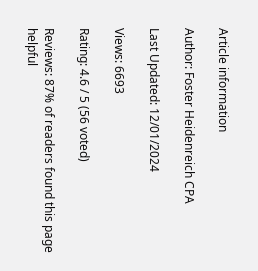Article information

Author: Foster Heidenreich CPA

Last Updated: 12/01/2024

Views: 6693

Rating: 4.6 / 5 (56 voted)

Reviews: 87% of readers found this page helpful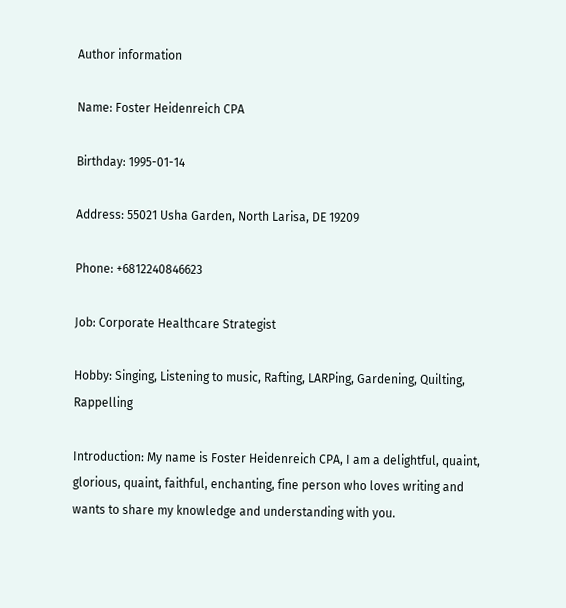Author information

Name: Foster Heidenreich CPA

Birthday: 1995-01-14

Address: 55021 Usha Garden, North Larisa, DE 19209

Phone: +6812240846623

Job: Corporate Healthcare Strategist

Hobby: Singing, Listening to music, Rafting, LARPing, Gardening, Quilting, Rappelling

Introduction: My name is Foster Heidenreich CPA, I am a delightful, quaint, glorious, quaint, faithful, enchanting, fine person who loves writing and wants to share my knowledge and understanding with you.